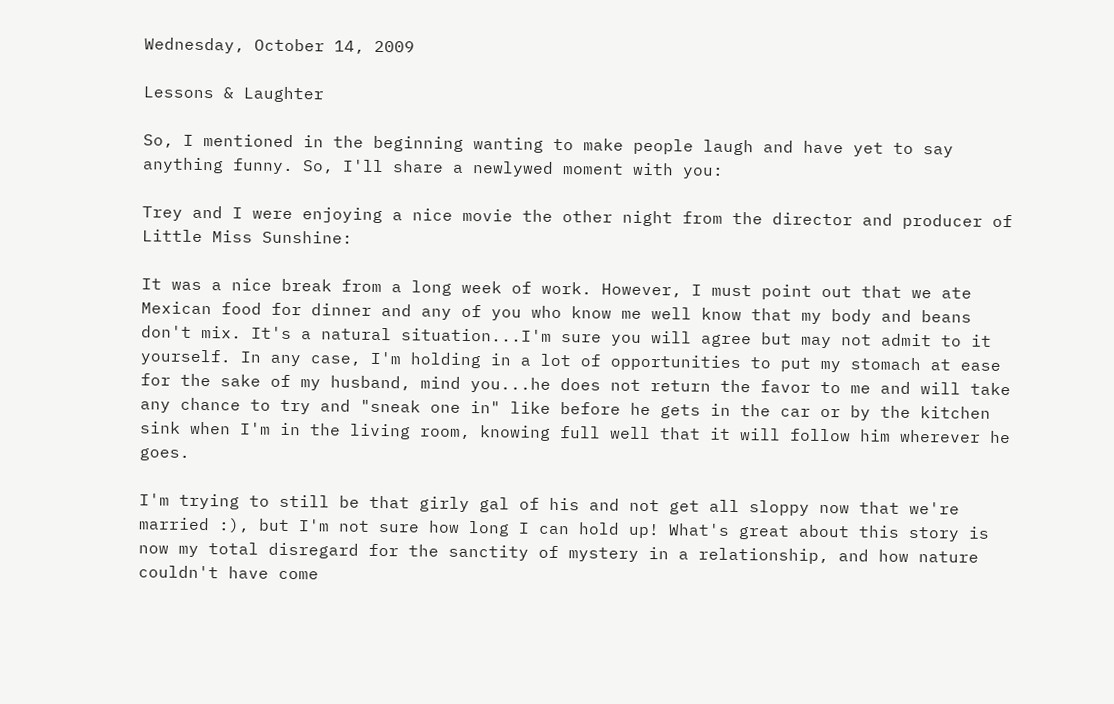Wednesday, October 14, 2009

Lessons & Laughter

So, I mentioned in the beginning wanting to make people laugh and have yet to say anything funny. So, I'll share a newlywed moment with you:

Trey and I were enjoying a nice movie the other night from the director and producer of Little Miss Sunshine:

It was a nice break from a long week of work. However, I must point out that we ate Mexican food for dinner and any of you who know me well know that my body and beans don't mix. It's a natural situation...I'm sure you will agree but may not admit to it yourself. In any case, I'm holding in a lot of opportunities to put my stomach at ease for the sake of my husband, mind you...he does not return the favor to me and will take any chance to try and "sneak one in" like before he gets in the car or by the kitchen sink when I'm in the living room, knowing full well that it will follow him wherever he goes.

I'm trying to still be that girly gal of his and not get all sloppy now that we're married :), but I'm not sure how long I can hold up! What's great about this story is now my total disregard for the sanctity of mystery in a relationship, and how nature couldn't have come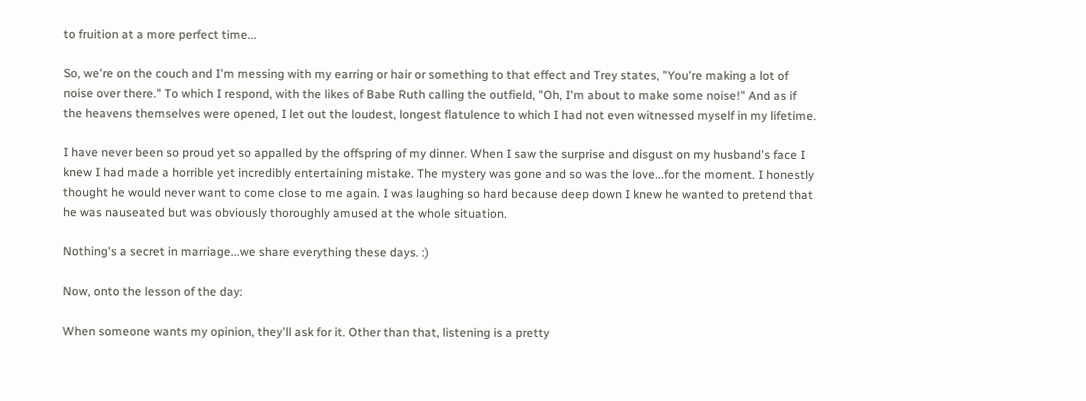to fruition at a more perfect time...

So, we're on the couch and I'm messing with my earring or hair or something to that effect and Trey states, "You're making a lot of noise over there." To which I respond, with the likes of Babe Ruth calling the outfield, "Oh, I'm about to make some noise!" And as if the heavens themselves were opened, I let out the loudest, longest flatulence to which I had not even witnessed myself in my lifetime.

I have never been so proud yet so appalled by the offspring of my dinner. When I saw the surprise and disgust on my husband's face I knew I had made a horrible yet incredibly entertaining mistake. The mystery was gone and so was the love...for the moment. I honestly thought he would never want to come close to me again. I was laughing so hard because deep down I knew he wanted to pretend that he was nauseated but was obviously thoroughly amused at the whole situation.

Nothing's a secret in marriage...we share everything these days. :)

Now, onto the lesson of the day:

When someone wants my opinion, they'll ask for it. Other than that, listening is a pretty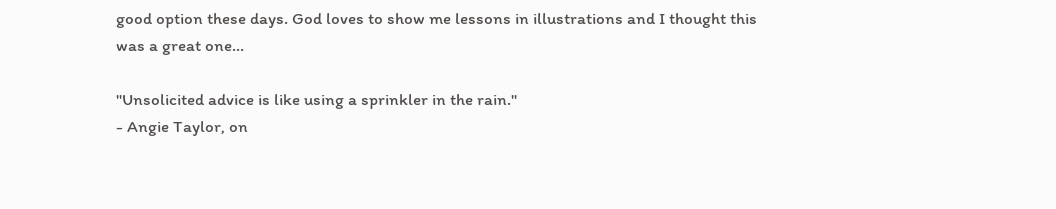good option these days. God loves to show me lessons in illustrations and I thought this was a great one...

"Unsolicited advice is like using a sprinkler in the rain."
- Angie Taylor, on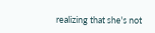realizing that she's not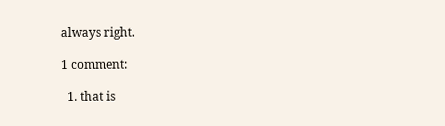always right.

1 comment:

  1. that is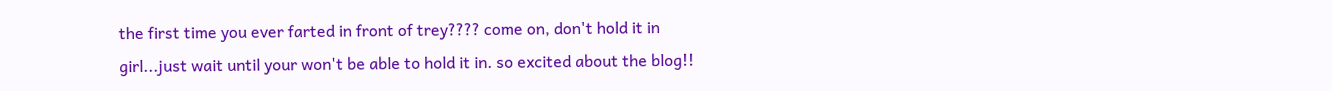the first time you ever farted in front of trey???? come on, don't hold it in girl...just wait until your won't be able to hold it in. so excited about the blog!!